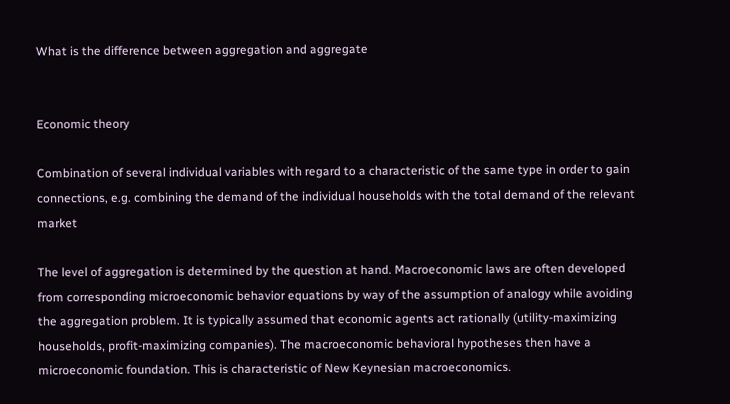What is the difference between aggregation and aggregate


Economic theory

Combination of several individual variables with regard to a characteristic of the same type in order to gain connections, e.g. combining the demand of the individual households with the total demand of the relevant market

The level of aggregation is determined by the question at hand. Macroeconomic laws are often developed from corresponding microeconomic behavior equations by way of the assumption of analogy while avoiding the aggregation problem. It is typically assumed that economic agents act rationally (utility-maximizing households, profit-maximizing companies). The macroeconomic behavioral hypotheses then have a microeconomic foundation. This is characteristic of New Keynesian macroeconomics.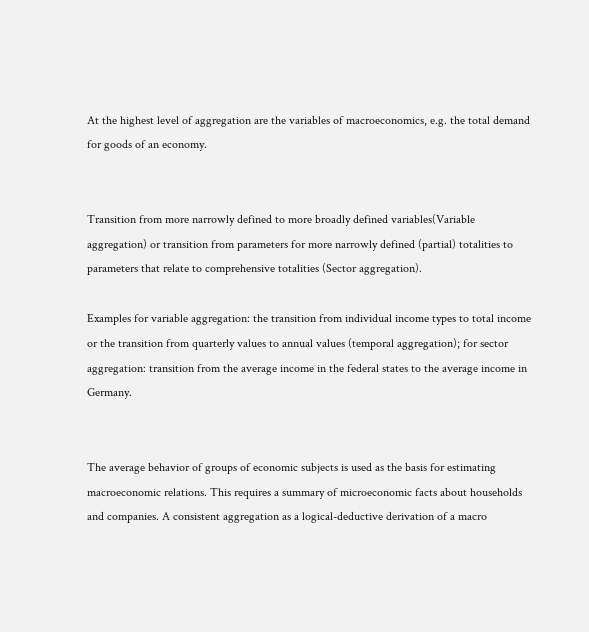At the highest level of aggregation are the variables of macroeconomics, e.g. the total demand for goods of an economy.


Transition from more narrowly defined to more broadly defined variables(Variable aggregation) or transition from parameters for more narrowly defined (partial) totalities to parameters that relate to comprehensive totalities (Sector aggregation).

Examples for variable aggregation: the transition from individual income types to total income or the transition from quarterly values to annual values (temporal aggregation); for sector aggregation: transition from the average income in the federal states to the average income in Germany.


The average behavior of groups of economic subjects is used as the basis for estimating macroeconomic relations. This requires a summary of microeconomic facts about households and companies. A consistent aggregation as a logical-deductive derivation of a macro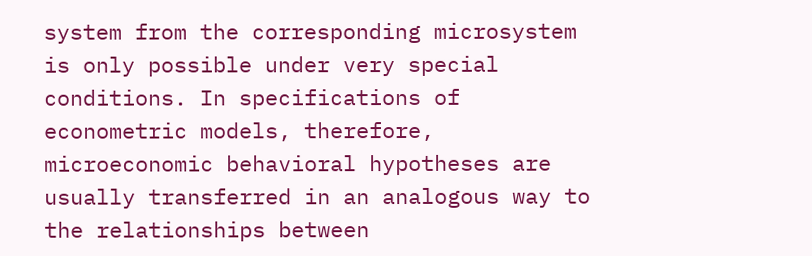system from the corresponding microsystem is only possible under very special conditions. In specifications of econometric models, therefore, microeconomic behavioral hypotheses are usually transferred in an analogous way to the relationships between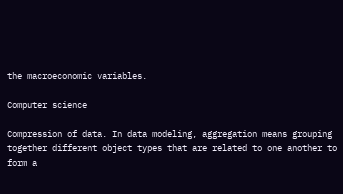the macroeconomic variables.

Computer science

Compression of data. In data modeling, aggregation means grouping together different object types that are related to one another to form a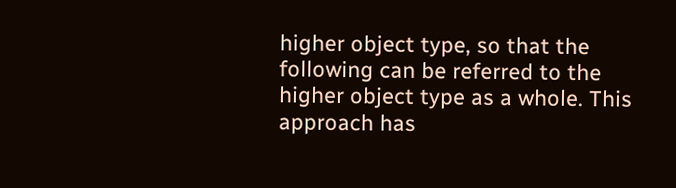higher object type, so that the following can be referred to the higher object type as a whole. This approach has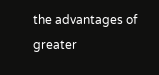the advantages of greater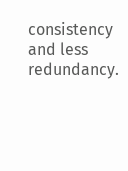consistency and less redundancy.